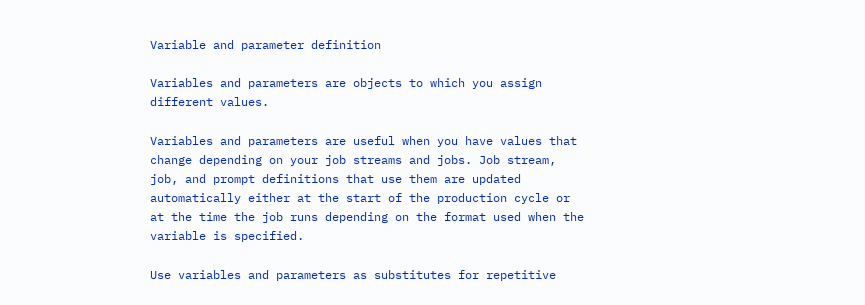Variable and parameter definition

Variables and parameters are objects to which you assign different values.

Variables and parameters are useful when you have values that change depending on your job streams and jobs. Job stream, job, and prompt definitions that use them are updated automatically either at the start of the production cycle or at the time the job runs depending on the format used when the variable is specified.

Use variables and parameters as substitutes for repetitive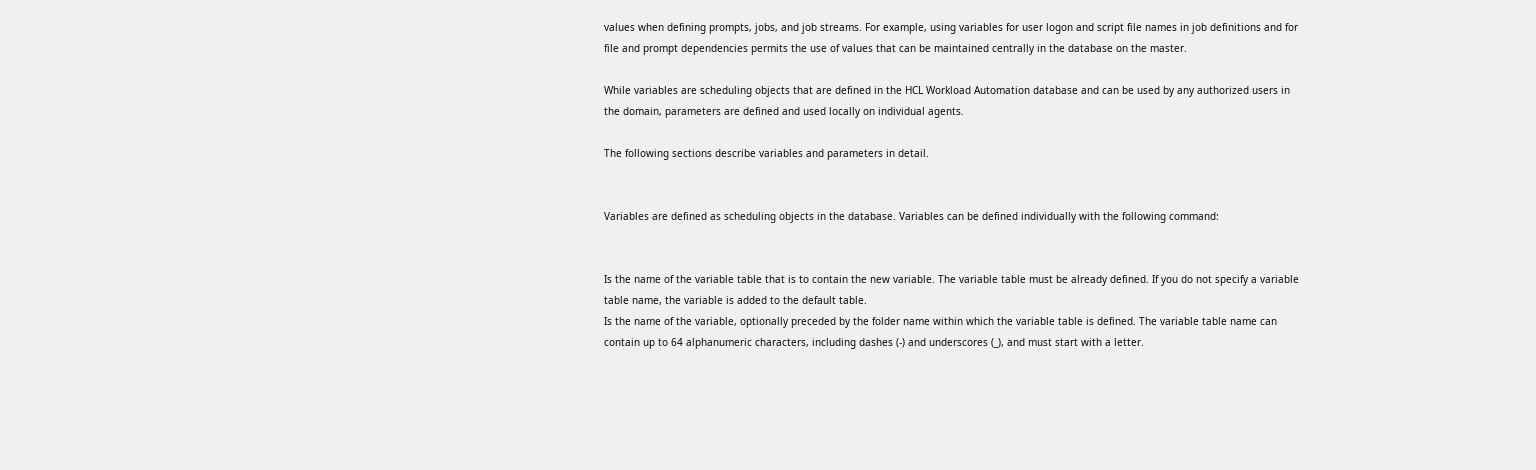values when defining prompts, jobs, and job streams. For example, using variables for user logon and script file names in job definitions and for file and prompt dependencies permits the use of values that can be maintained centrally in the database on the master.

While variables are scheduling objects that are defined in the HCL Workload Automation database and can be used by any authorized users in the domain, parameters are defined and used locally on individual agents.

The following sections describe variables and parameters in detail.


Variables are defined as scheduling objects in the database. Variables can be defined individually with the following command:


Is the name of the variable table that is to contain the new variable. The variable table must be already defined. If you do not specify a variable table name, the variable is added to the default table.
Is the name of the variable, optionally preceded by the folder name within which the variable table is defined. The variable table name can contain up to 64 alphanumeric characters, including dashes (-) and underscores (_), and must start with a letter.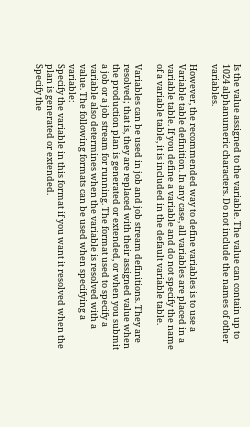Is the value assigned to the variable. The value can contain up to 1024 alphanumeric characters. Do not include the names of other variables.

However, the recommended way to define variables is to use a Variable table definition. In any case, all variables are placed in a variable table. If you define a variable and do not specify the name of a variable table, it is included in the default variable table.

Variables can be used in job and job stream definitions. They are resolved; that is, they are replaced with their assigned value when the production plan is generated or extended, or when you submit a job or a job stream for running. The format used to specify a variable also determines when the variable is resolved with a value. The following formats can be used when specifying a variable:
Specify the variable in this format if you want it resolved when the plan is generated or extended.
Specify the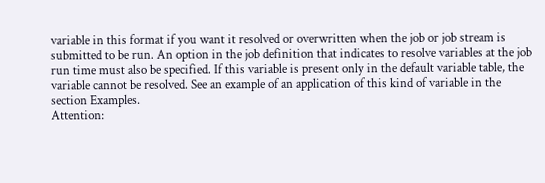variable in this format if you want it resolved or overwritten when the job or job stream is submitted to be run. An option in the job definition that indicates to resolve variables at the job run time must also be specified. If this variable is present only in the default variable table, the variable cannot be resolved. See an example of an application of this kind of variable in the section Examples.
Attention: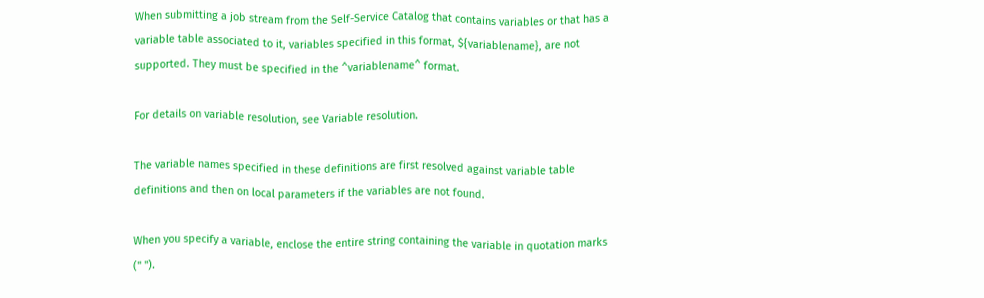When submitting a job stream from the Self-Service Catalog that contains variables or that has a variable table associated to it, variables specified in this format, ${variablename}, are not supported. They must be specified in the ^variablename^ format.

For details on variable resolution, see Variable resolution.

The variable names specified in these definitions are first resolved against variable table definitions and then on local parameters if the variables are not found.

When you specify a variable, enclose the entire string containing the variable in quotation marks (" ").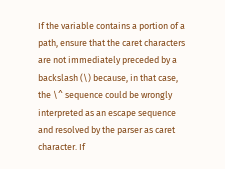If the variable contains a portion of a path, ensure that the caret characters are not immediately preceded by a backslash (\) because, in that case, the \^ sequence could be wrongly interpreted as an escape sequence and resolved by the parser as caret character. If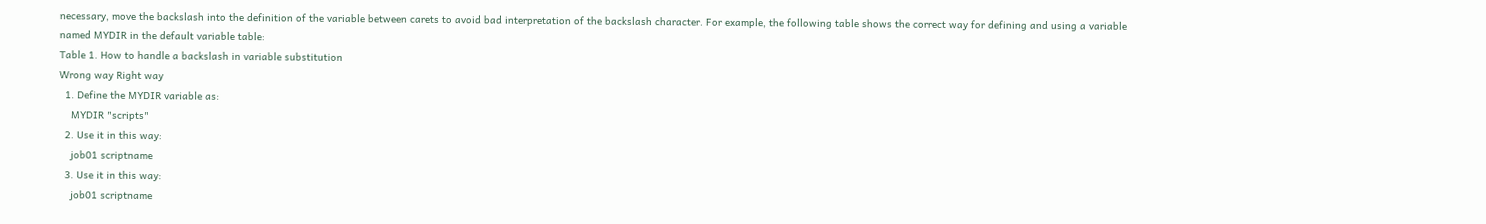necessary, move the backslash into the definition of the variable between carets to avoid bad interpretation of the backslash character. For example, the following table shows the correct way for defining and using a variable named MYDIR in the default variable table:
Table 1. How to handle a backslash in variable substitution
Wrong way Right way
  1. Define the MYDIR variable as:
    MYDIR "scripts"
  2. Use it in this way:
    job01 scriptname
  3. Use it in this way:
    job01 scriptname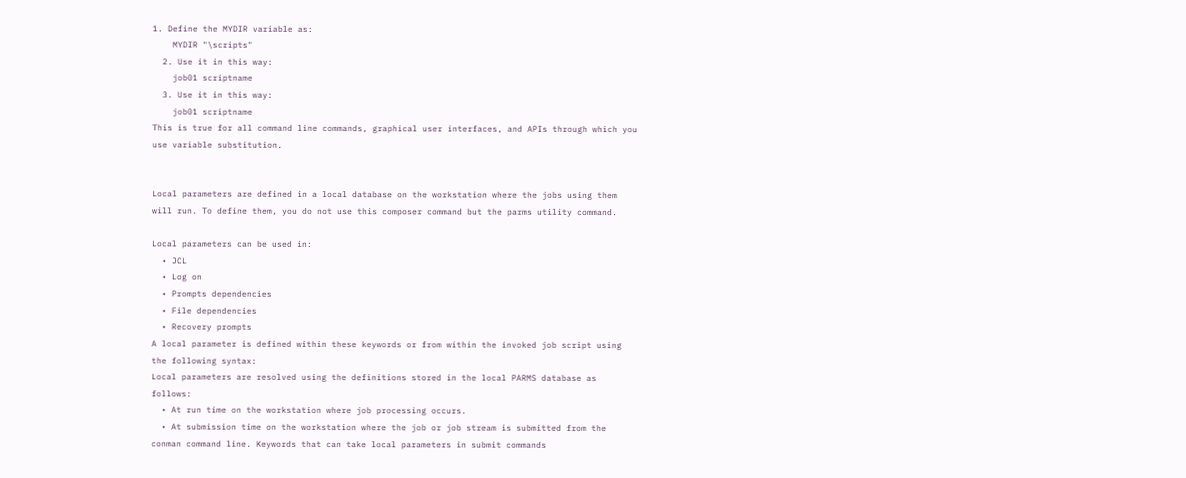1. Define the MYDIR variable as:
    MYDIR "\scripts"
  2. Use it in this way:
    job01 scriptname
  3. Use it in this way:
    job01 scriptname
This is true for all command line commands, graphical user interfaces, and APIs through which you use variable substitution.


Local parameters are defined in a local database on the workstation where the jobs using them will run. To define them, you do not use this composer command but the parms utility command.

Local parameters can be used in:
  • JCL
  • Log on
  • Prompts dependencies
  • File dependencies
  • Recovery prompts
A local parameter is defined within these keywords or from within the invoked job script using the following syntax:
Local parameters are resolved using the definitions stored in the local PARMS database as follows:
  • At run time on the workstation where job processing occurs.
  • At submission time on the workstation where the job or job stream is submitted from the conman command line. Keywords that can take local parameters in submit commands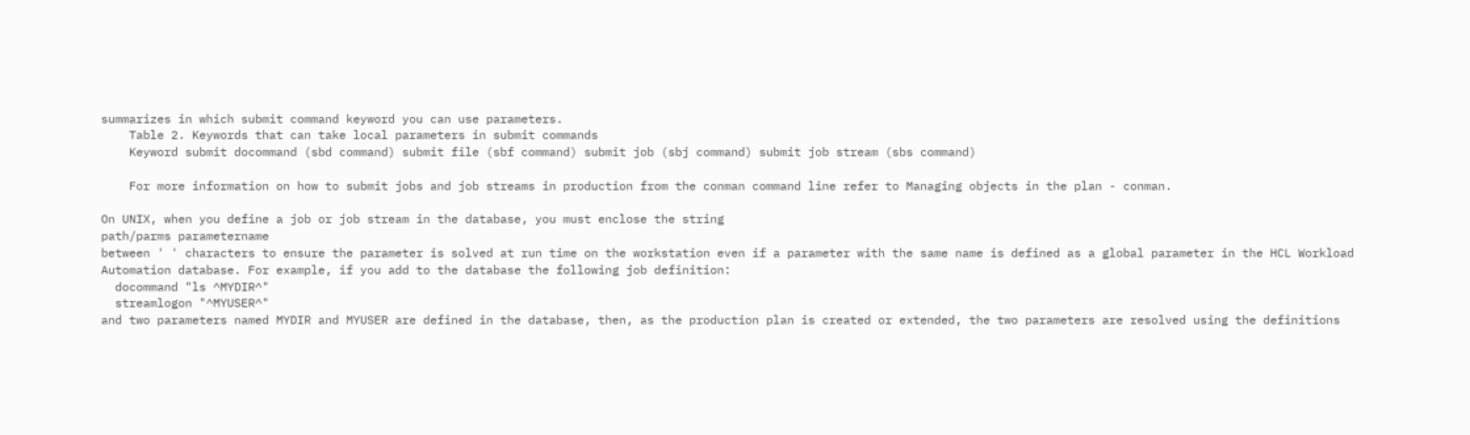summarizes in which submit command keyword you can use parameters.
    Table 2. Keywords that can take local parameters in submit commands
    Keyword submit docommand (sbd command) submit file (sbf command) submit job (sbj command) submit job stream (sbs command)

    For more information on how to submit jobs and job streams in production from the conman command line refer to Managing objects in the plan - conman.

On UNIX, when you define a job or job stream in the database, you must enclose the string
path/parms parametername
between ' ' characters to ensure the parameter is solved at run time on the workstation even if a parameter with the same name is defined as a global parameter in the HCL Workload Automation database. For example, if you add to the database the following job definition:
  docommand "ls ^MYDIR^"
  streamlogon "^MYUSER^"
and two parameters named MYDIR and MYUSER are defined in the database, then, as the production plan is created or extended, the two parameters are resolved using the definitions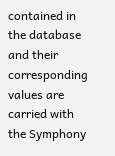contained in the database and their corresponding values are carried with the Symphony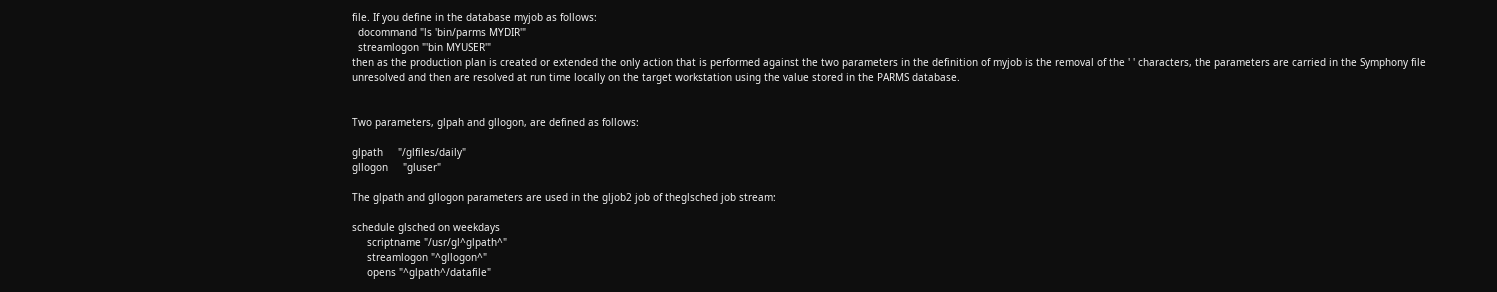file. If you define in the database myjob as follows:
  docommand "ls 'bin/parms MYDIR'"
  streamlogon "'bin MYUSER'"
then as the production plan is created or extended the only action that is performed against the two parameters in the definition of myjob is the removal of the ' ' characters, the parameters are carried in the Symphony file unresolved and then are resolved at run time locally on the target workstation using the value stored in the PARMS database.


Two parameters, glpah and gllogon, are defined as follows:

glpath     "/glfiles/daily"
gllogon     "gluser"

The glpath and gllogon parameters are used in the gljob2 job of theglsched job stream:

schedule glsched on weekdays
     scriptname "/usr/gl^glpath^"
     streamlogon "^gllogon^"
     opens "^glpath^/datafile"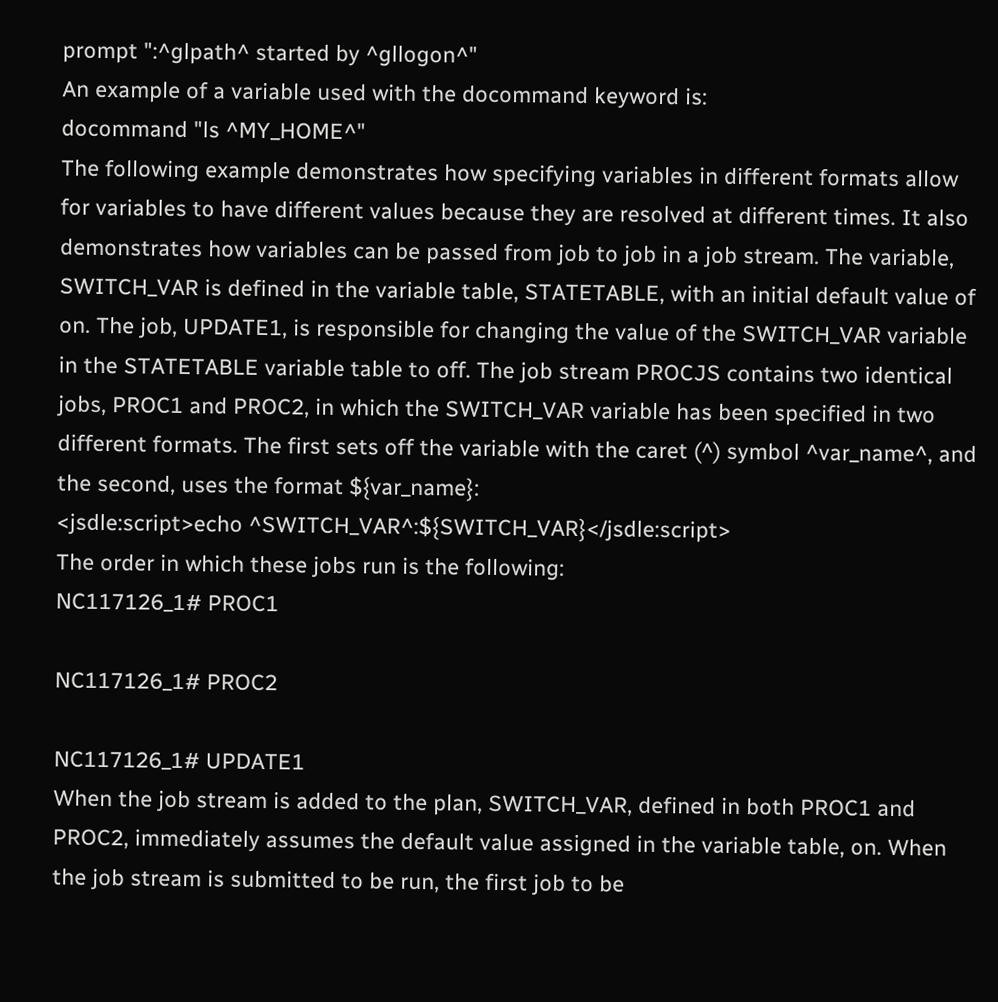prompt ":^glpath^ started by ^gllogon^"
An example of a variable used with the docommand keyword is:
docommand "ls ^MY_HOME^"
The following example demonstrates how specifying variables in different formats allow for variables to have different values because they are resolved at different times. It also demonstrates how variables can be passed from job to job in a job stream. The variable, SWITCH_VAR is defined in the variable table, STATETABLE, with an initial default value of on. The job, UPDATE1, is responsible for changing the value of the SWITCH_VAR variable in the STATETABLE variable table to off. The job stream PROCJS contains two identical jobs, PROC1 and PROC2, in which the SWITCH_VAR variable has been specified in two different formats. The first sets off the variable with the caret (^) symbol ^var_name^, and the second, uses the format ${var_name}:
<jsdle:script>echo ^SWITCH_VAR^:${SWITCH_VAR}</jsdle:script>
The order in which these jobs run is the following:
NC117126_1# PROC1

NC117126_1# PROC2

NC117126_1# UPDATE1
When the job stream is added to the plan, SWITCH_VAR, defined in both PROC1 and PROC2, immediately assumes the default value assigned in the variable table, on. When the job stream is submitted to be run, the first job to be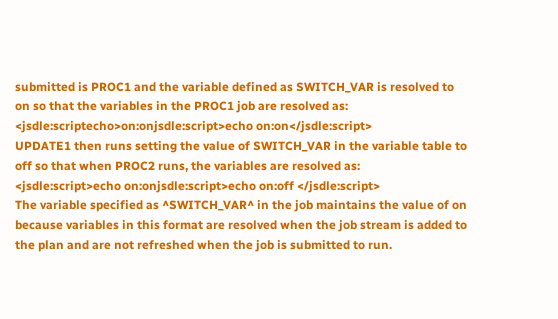submitted is PROC1 and the variable defined as SWITCH_VAR is resolved to on so that the variables in the PROC1 job are resolved as:
<jsdle:scriptecho>on:onjsdle:script>echo on:on</jsdle:script>
UPDATE1 then runs setting the value of SWITCH_VAR in the variable table to off so that when PROC2 runs, the variables are resolved as:
<jsdle:script>echo on:onjsdle:script>echo on:off </jsdle:script>
The variable specified as ^SWITCH_VAR^ in the job maintains the value of on because variables in this format are resolved when the job stream is added to the plan and are not refreshed when the job is submitted to run.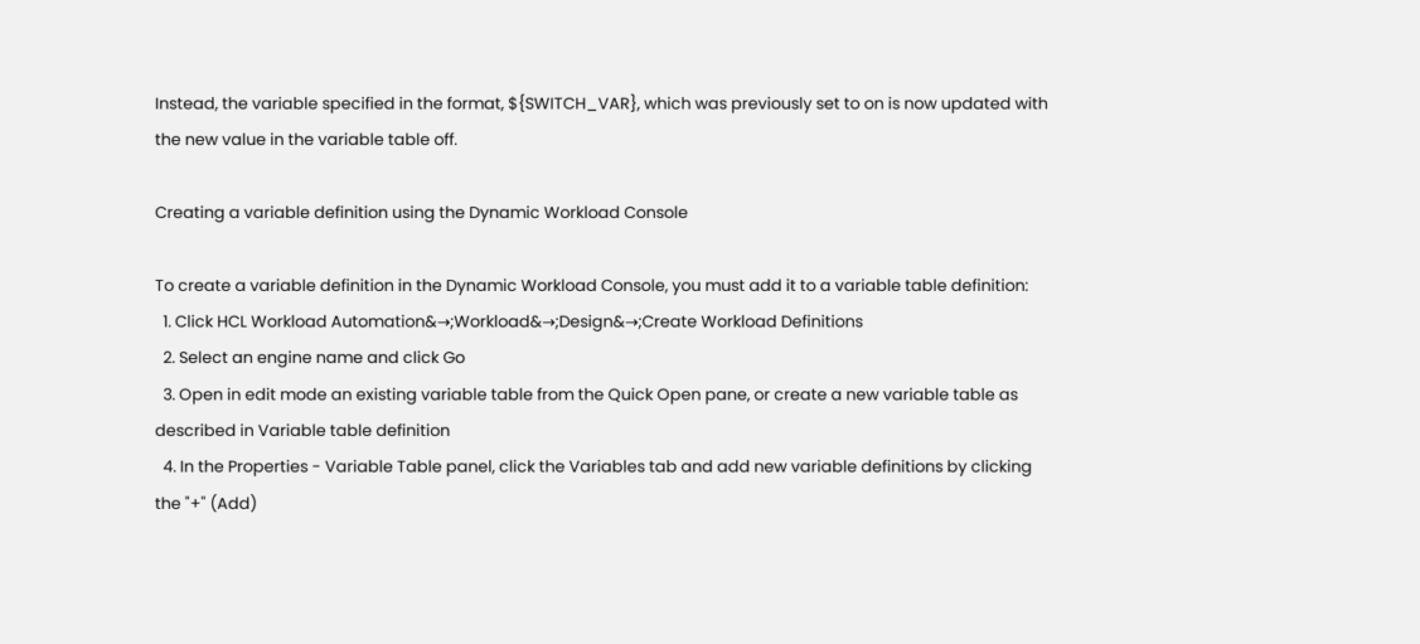Instead, the variable specified in the format, ${SWITCH_VAR}, which was previously set to on is now updated with the new value in the variable table off.

Creating a variable definition using the Dynamic Workload Console

To create a variable definition in the Dynamic Workload Console, you must add it to a variable table definition:
  1. Click HCL Workload Automation&→;Workload&→;Design&→;Create Workload Definitions
  2. Select an engine name and click Go
  3. Open in edit mode an existing variable table from the Quick Open pane, or create a new variable table as described in Variable table definition
  4. In the Properties - Variable Table panel, click the Variables tab and add new variable definitions by clicking the "+" (Add)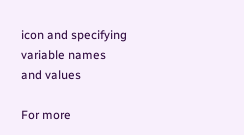icon and specifying variable names and values

For more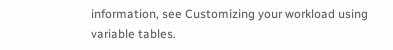information, see Customizing your workload using variable tables.